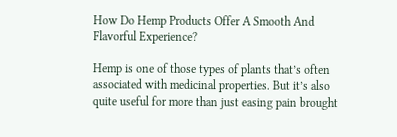How Do Hemp Products Offer A Smooth And Flavorful Experience?

Hemp is one of those types of plants that’s often associated with medicinal properties. But it’s also quite useful for more than just easing pain brought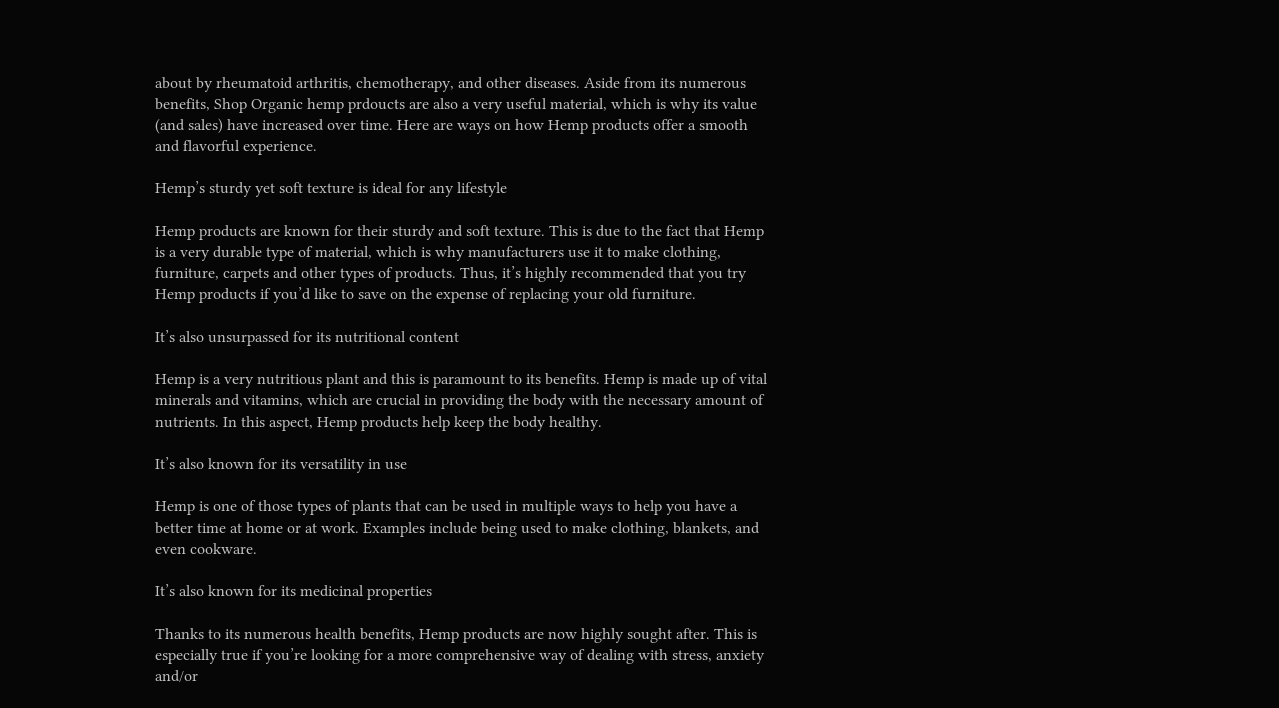about by rheumatoid arthritis, chemotherapy, and other diseases. Aside from its numerous benefits, Shop Organic hemp prdoucts are also a very useful material, which is why its value (and sales) have increased over time. Here are ways on how Hemp products offer a smooth and flavorful experience.

Hemp’s sturdy yet soft texture is ideal for any lifestyle

Hemp products are known for their sturdy and soft texture. This is due to the fact that Hemp is a very durable type of material, which is why manufacturers use it to make clothing, furniture, carpets and other types of products. Thus, it’s highly recommended that you try Hemp products if you’d like to save on the expense of replacing your old furniture.

It’s also unsurpassed for its nutritional content

Hemp is a very nutritious plant and this is paramount to its benefits. Hemp is made up of vital minerals and vitamins, which are crucial in providing the body with the necessary amount of nutrients. In this aspect, Hemp products help keep the body healthy.

It’s also known for its versatility in use

Hemp is one of those types of plants that can be used in multiple ways to help you have a better time at home or at work. Examples include being used to make clothing, blankets, and even cookware.

It’s also known for its medicinal properties

Thanks to its numerous health benefits, Hemp products are now highly sought after. This is especially true if you’re looking for a more comprehensive way of dealing with stress, anxiety and/or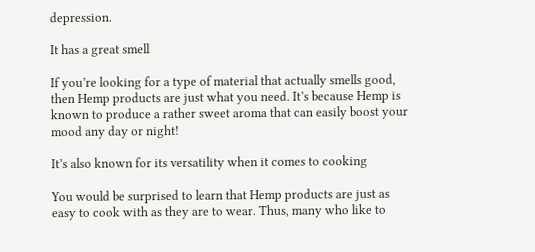depression.

It has a great smell

If you’re looking for a type of material that actually smells good, then Hemp products are just what you need. It’s because Hemp is known to produce a rather sweet aroma that can easily boost your mood any day or night!

It’s also known for its versatility when it comes to cooking

You would be surprised to learn that Hemp products are just as easy to cook with as they are to wear. Thus, many who like to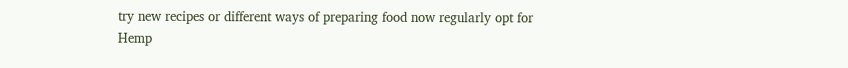try new recipes or different ways of preparing food now regularly opt for Hemp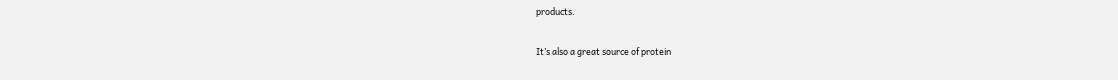products.

It’s also a great source of protein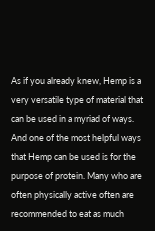As if you already knew, Hemp is a very versatile type of material that can be used in a myriad of ways. And one of the most helpful ways that Hemp can be used is for the purpose of protein. Many who are often physically active often are recommended to eat as much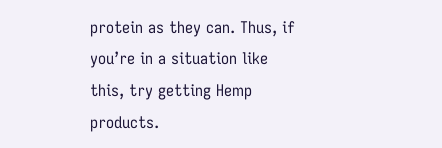protein as they can. Thus, if you’re in a situation like this, try getting Hemp products.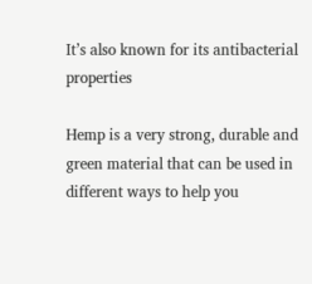It’s also known for its antibacterial properties

Hemp is a very strong, durable and green material that can be used in different ways to help you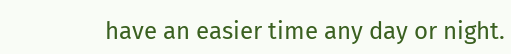have an easier time any day or night.